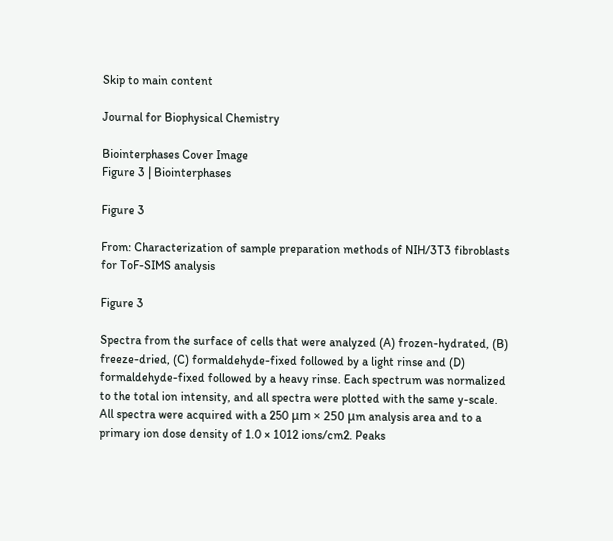Skip to main content

Journal for Biophysical Chemistry

Biointerphases Cover Image
Figure 3 | Biointerphases

Figure 3

From: Characterization of sample preparation methods of NIH/3T3 fibroblasts for ToF-SIMS analysis

Figure 3

Spectra from the surface of cells that were analyzed (A) frozen-hydrated, (B) freeze-dried, (C) formaldehyde-fixed followed by a light rinse and (D) formaldehyde-fixed followed by a heavy rinse. Each spectrum was normalized to the total ion intensity, and all spectra were plotted with the same y-scale. All spectra were acquired with a 250 μm × 250 μm analysis area and to a primary ion dose density of 1.0 × 1012 ions/cm2. Peaks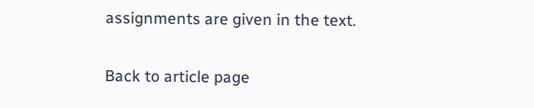assignments are given in the text.

Back to article page